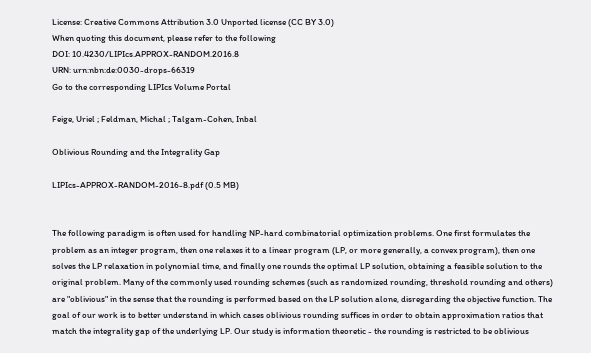License: Creative Commons Attribution 3.0 Unported license (CC BY 3.0)
When quoting this document, please refer to the following
DOI: 10.4230/LIPIcs.APPROX-RANDOM.2016.8
URN: urn:nbn:de:0030-drops-66319
Go to the corresponding LIPIcs Volume Portal

Feige, Uriel ; Feldman, Michal ; Talgam-Cohen, Inbal

Oblivious Rounding and the Integrality Gap

LIPIcs-APPROX-RANDOM-2016-8.pdf (0.5 MB)


The following paradigm is often used for handling NP-hard combinatorial optimization problems. One first formulates the problem as an integer program, then one relaxes it to a linear program (LP, or more generally, a convex program), then one solves the LP relaxation in polynomial time, and finally one rounds the optimal LP solution, obtaining a feasible solution to the original problem. Many of the commonly used rounding schemes (such as randomized rounding, threshold rounding and others) are "oblivious" in the sense that the rounding is performed based on the LP solution alone, disregarding the objective function. The goal of our work is to better understand in which cases oblivious rounding suffices in order to obtain approximation ratios that match the integrality gap of the underlying LP. Our study is information theoretic - the rounding is restricted to be oblivious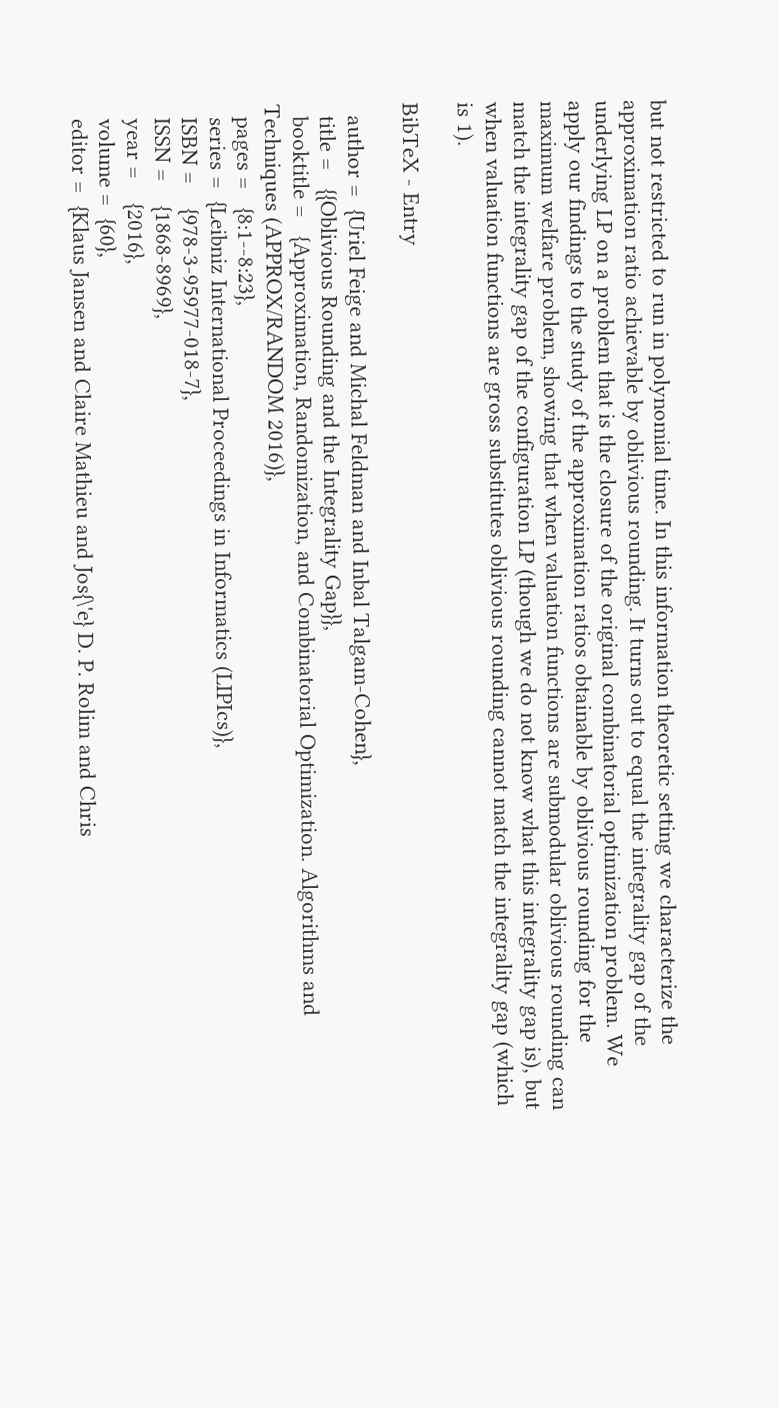but not restricted to run in polynomial time. In this information theoretic setting we characterize the approximation ratio achievable by oblivious rounding. It turns out to equal the integrality gap of the underlying LP on a problem that is the closure of the original combinatorial optimization problem. We apply our findings to the study of the approximation ratios obtainable by oblivious rounding for the maximum welfare problem, showing that when valuation functions are submodular oblivious rounding can match the integrality gap of the configuration LP (though we do not know what this integrality gap is), but when valuation functions are gross substitutes oblivious rounding cannot match the integrality gap (which is 1).

BibTeX - Entry

  author =  {Uriel Feige and Michal Feldman and Inbal Talgam-Cohen},
  title =   {{Oblivious Rounding and the Integrality Gap}},
  booktitle =   {Approximation, Randomization, and Combinatorial Optimization. Algorithms and Techniques (APPROX/RANDOM 2016)},
  pages =   {8:1--8:23},
  series =  {Leibniz International Proceedings in Informatics (LIPIcs)},
  ISBN =    {978-3-95977-018-7},
  ISSN =    {1868-8969},
  year =    {2016},
  volume =  {60},
  editor =  {Klaus Jansen and Claire Mathieu and Jos{\'e} D. P. Rolim and Chris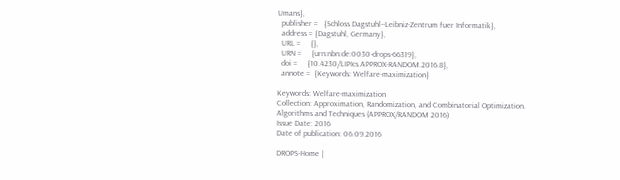Umans},
  publisher =   {Schloss Dagstuhl--Leibniz-Zentrum fuer Informatik},
  address = {Dagstuhl, Germany},
  URL =     {},
  URN =     {urn:nbn:de:0030-drops-66319},
  doi =     {10.4230/LIPIcs.APPROX-RANDOM.2016.8},
  annote =  {Keywords: Welfare-maximization}

Keywords: Welfare-maximization
Collection: Approximation, Randomization, and Combinatorial Optimization. Algorithms and Techniques (APPROX/RANDOM 2016)
Issue Date: 2016
Date of publication: 06.09.2016

DROPS-Home |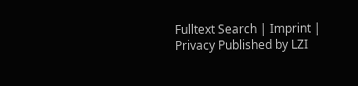Fulltext Search | Imprint | Privacy Published by LZI